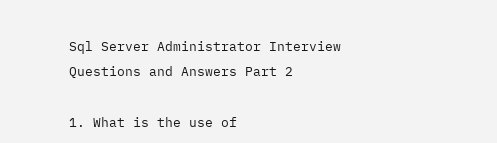Sql Server Administrator Interview Questions and Answers Part 2

1. What is the use of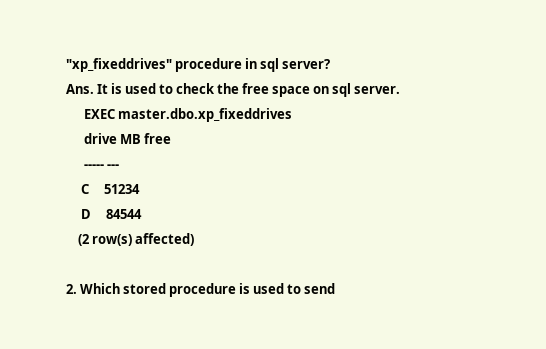"xp_fixeddrives" procedure in sql server?
Ans. It is used to check the free space on sql server.
      EXEC master.dbo.xp_fixeddrives
      drive MB free
      ----- ---
     C     51234
     D     84544
    (2 row(s) affected)

2. Which stored procedure is used to send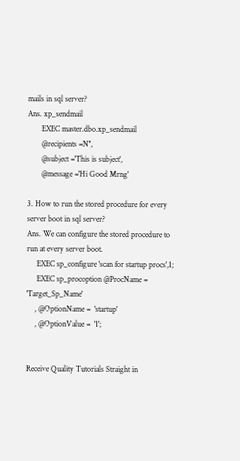mails in sql server?
Ans. xp_sendmail
       EXEC master.dbo.xp_sendmail
       @recipients =N'',
       @subject ='This is subject',
       @message ='Hi Good Mrng'

3. How to run the stored procedure for every server boot in sql server?
Ans. We can configure the stored procedure to run at every server boot.
     EXEC sp_configure 'scan for startup procs',1;
     EXEC sp_procoption @ProcName =  'Target_Sp_Name'
    , @OptionName =  'startup'
    , @OptionValue =  '1';


Receive Quality Tutorials Straight in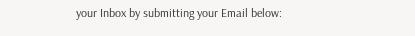your Inbox by submitting your Email below: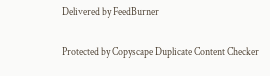Delivered by FeedBurner

Protected by Copyscape Duplicate Content Checker